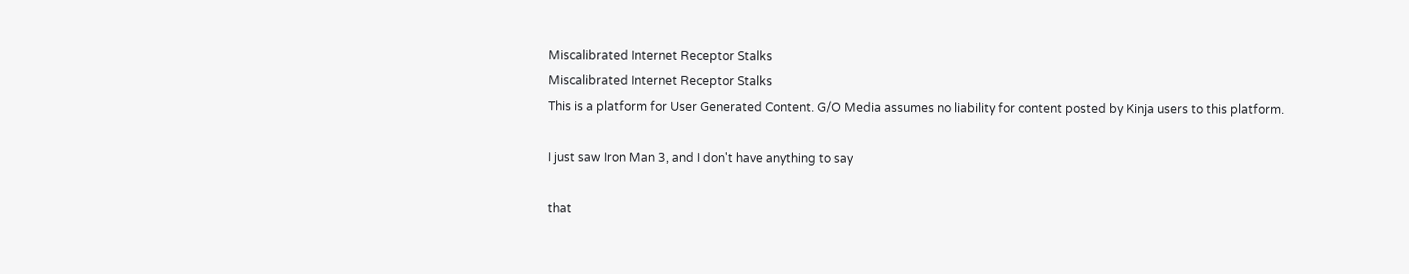Miscalibrated Internet Receptor Stalks
Miscalibrated Internet Receptor Stalks
This is a platform for User Generated Content. G/O Media assumes no liability for content posted by Kinja users to this platform.

I just saw Iron Man 3, and I don't have anything to say

that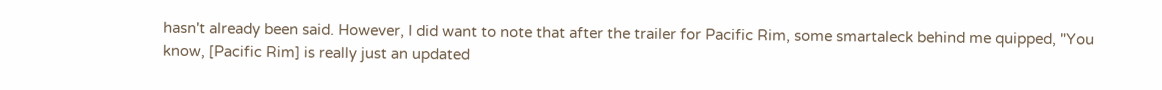hasn't already been said. However, I did want to note that after the trailer for Pacific Rim, some smartaleck behind me quipped, "You know, [Pacific Rim] is really just an updated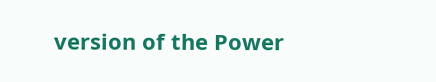version of the Power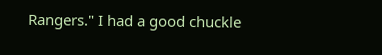Rangers." I had a good chuckle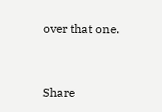over that one.


Share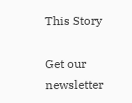This Story

Get our newsletter